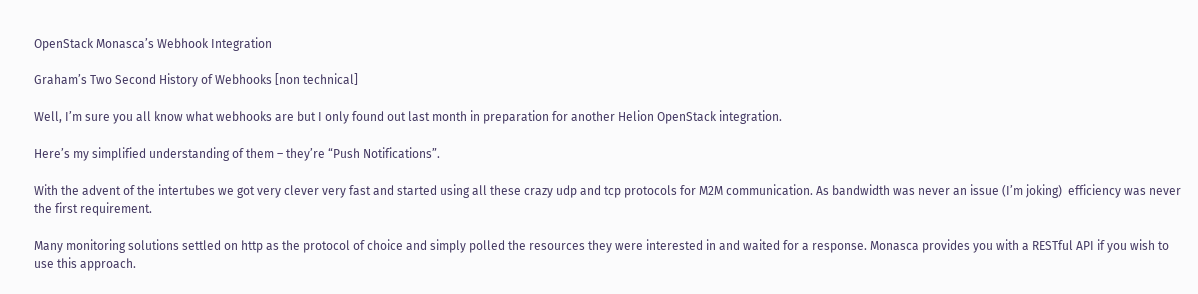OpenStack Monasca’s Webhook Integration

Graham’s Two Second History of Webhooks [non technical]

Well, I’m sure you all know what webhooks are but I only found out last month in preparation for another Helion OpenStack integration.

Here’s my simplified understanding of them – they’re “Push Notifications”.

With the advent of the intertubes we got very clever very fast and started using all these crazy udp and tcp protocols for M2M communication. As bandwidth was never an issue (I’m joking)  efficiency was never the first requirement.

Many monitoring solutions settled on http as the protocol of choice and simply polled the resources they were interested in and waited for a response. Monasca provides you with a RESTful API if you wish to use this approach.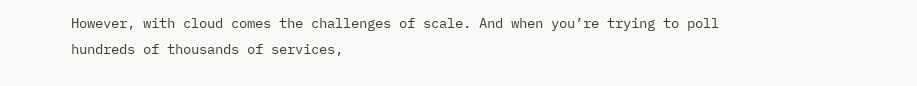However, with cloud comes the challenges of scale. And when you’re trying to poll hundreds of thousands of services,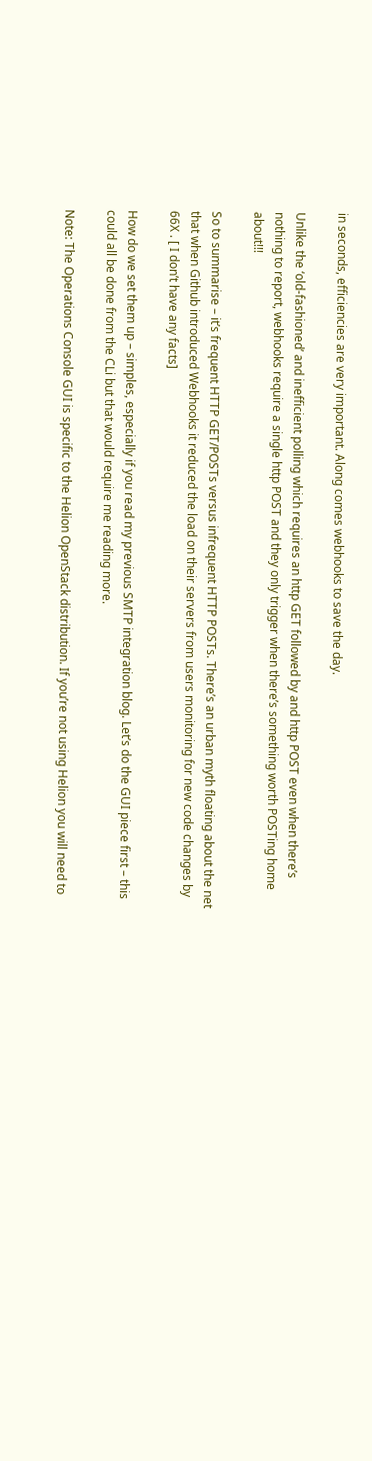in seconds, efficiencies are very important. Along comes webhooks to save the day.

Unlike the ‘old-fashioned’ and inefficient polling which requires an http GET followed by and http POST even when there’s nothing to report, webhooks require a single http POST and they only trigger when there’s something worth POSTing home about!!!

So to summarise – it’s frequent HTTP GET/POSTs versus infrequent HTTP POSTs. There’s an urban myth floating about the net that when Github introduced Webhooks it reduced the load on their servers from users monitoring for new code changes by 66X . [ I don’t have any facts]

How do we set them up – simples, especially if you read my previous SMTP integration blog. Let’s do the GUI piece first – this could all be done from the CLi but that would require me reading more.

Note: The Operations Console GUI is specific to the Helion OpenStack distribution. If you’re not using Helion you will need to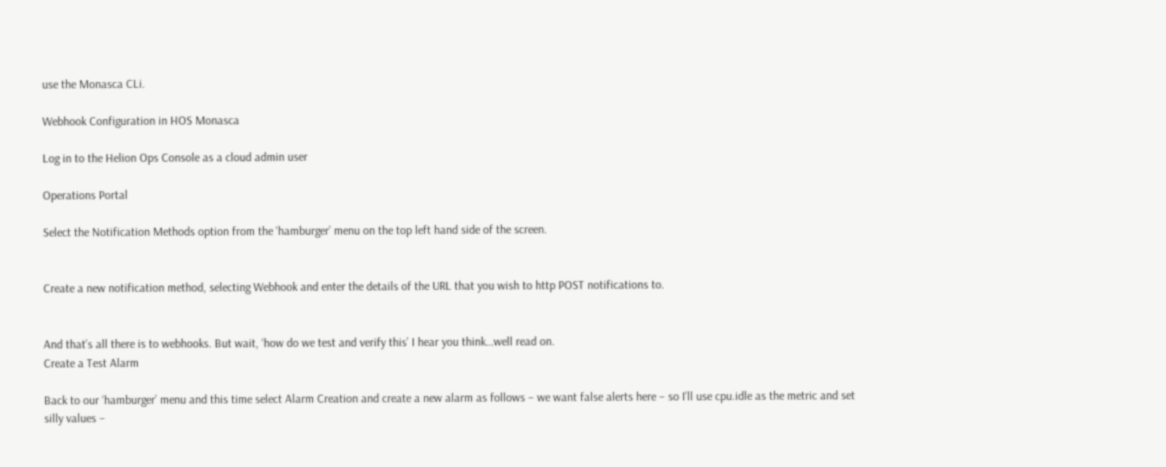use the Monasca CLi.

Webhook Configuration in HOS Monasca

Log in to the Helion Ops Console as a cloud admin user

Operations Portal

Select the Notification Methods option from the ‘hamburger’ menu on the top left hand side of the screen.


Create a new notification method, selecting Webhook and enter the details of the URL that you wish to http POST notifications to.


And that’s all there is to webhooks. But wait, ‘how do we test and verify this’ I hear you think…well read on.
Create a Test Alarm

Back to our ‘hamburger’ menu and this time select Alarm Creation and create a new alarm as follows – we want false alerts here – so I’ll use cpu.idle as the metric and set silly values –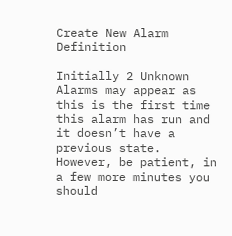Create New Alarm Definition

Initially 2 Unknown Alarms may appear as this is the first time this alarm has run and it doesn’t have a previous state. However, be patient, in a few more minutes you should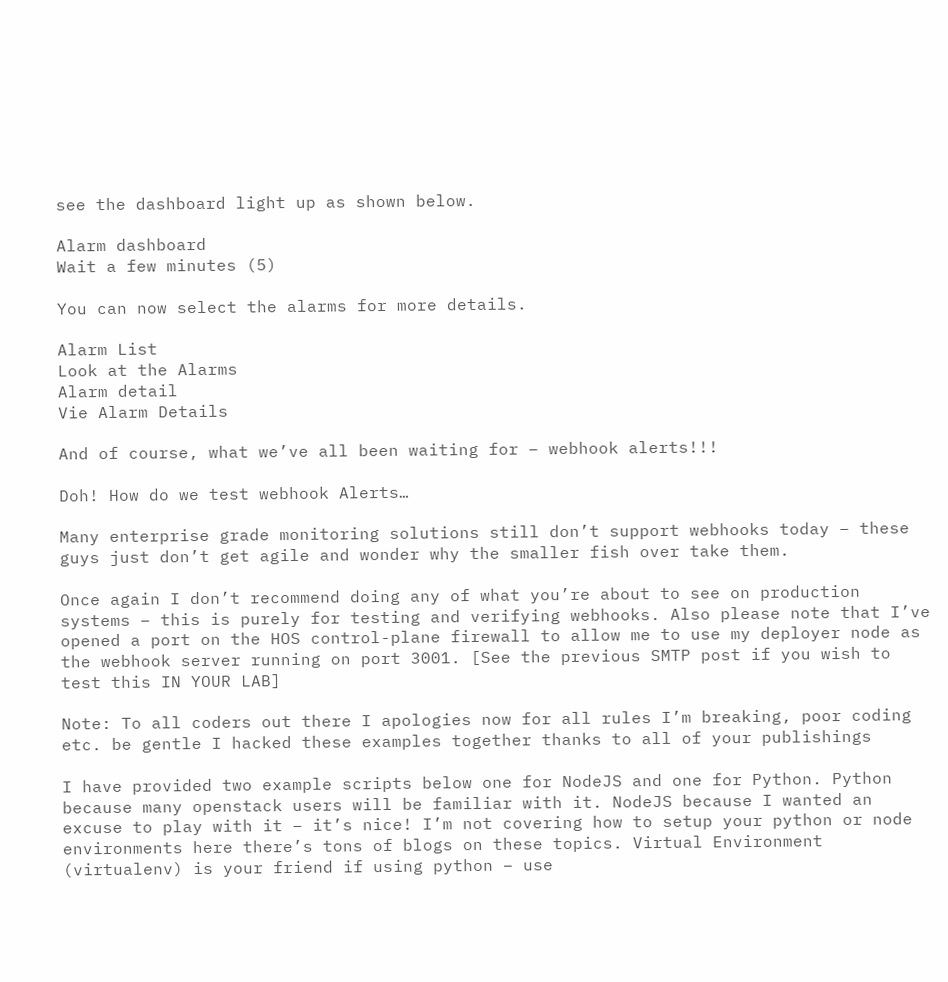see the dashboard light up as shown below.

Alarm dashboard
Wait a few minutes (5)

You can now select the alarms for more details.

Alarm List
Look at the Alarms
Alarm detail
Vie Alarm Details

And of course, what we’ve all been waiting for – webhook alerts!!!

Doh! How do we test webhook Alerts…

Many enterprise grade monitoring solutions still don’t support webhooks today – these guys just don’t get agile and wonder why the smaller fish over take them.

Once again I don’t recommend doing any of what you’re about to see on production systems – this is purely for testing and verifying webhooks. Also please note that I’ve opened a port on the HOS control-plane firewall to allow me to use my deployer node as the webhook server running on port 3001. [See the previous SMTP post if you wish to test this IN YOUR LAB]

Note: To all coders out there I apologies now for all rules I’m breaking, poor coding etc. be gentle I hacked these examples together thanks to all of your publishings

I have provided two example scripts below one for NodeJS and one for Python. Python because many openstack users will be familiar with it. NodeJS because I wanted an excuse to play with it – it’s nice! I’m not covering how to setup your python or node environments here there’s tons of blogs on these topics. Virtual Environment (virtualenv) is your friend if using python – use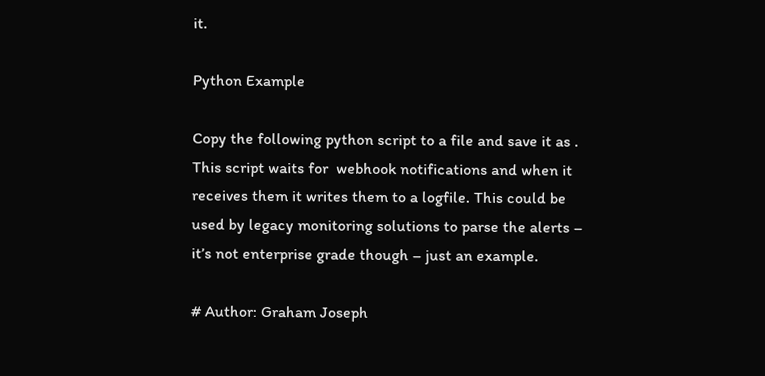it.

Python Example

Copy the following python script to a file and save it as . This script waits for  webhook notifications and when it receives them it writes them to a logfile. This could be used by legacy monitoring solutions to parse the alerts – it’s not enterprise grade though – just an example.

# Author: Graham Joseph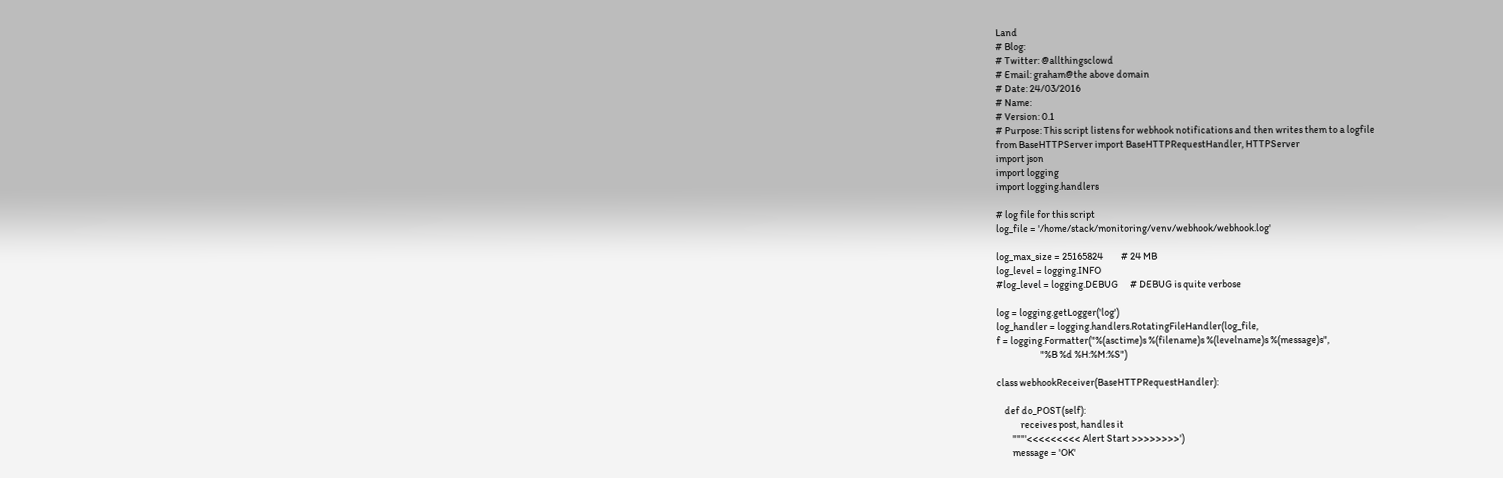Land
# Blog:
# Twitter: @allthingsclowd
# Email: graham@the above domain
# Date: 24/03/2016
# Name:
# Version: 0.1
# Purpose: This script listens for webhook notifications and then writes them to a logfile
from BaseHTTPServer import BaseHTTPRequestHandler, HTTPServer
import json
import logging
import logging.handlers

# log file for this script
log_file = '/home/stack/monitoring/venv/webhook/webhook.log'

log_max_size = 25165824         # 24 MB
log_level = logging.INFO
#log_level = logging.DEBUG      # DEBUG is quite verbose

log = logging.getLogger('log')
log_handler = logging.handlers.RotatingFileHandler(log_file,
f = logging.Formatter("%(asctime)s %(filename)s %(levelname)s %(message)s",
                      "%B %d %H:%M:%S")

class webhookReceiver(BaseHTTPRequestHandler):

    def do_POST(self):
            receives post, handles it
        """'<<<<<<<<< Alert Start >>>>>>>>')
        message = 'OK'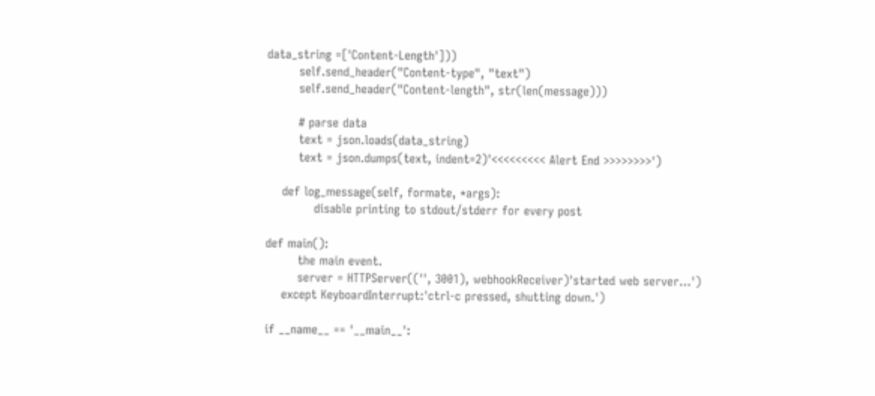data_string =['Content-Length']))
        self.send_header("Content-type", "text")
        self.send_header("Content-length", str(len(message)))

        # parse data
        text = json.loads(data_string)
        text = json.dumps(text, indent=2)'<<<<<<<<< Alert End >>>>>>>>')

    def log_message(self, formate, *args):
            disable printing to stdout/stderr for every post

def main():
        the main event.
        server = HTTPServer(('', 3001), webhookReceiver)'started web server...')
    except KeyboardInterrupt:'ctrl-c pressed, shutting down.')

if __name__ == '__main__':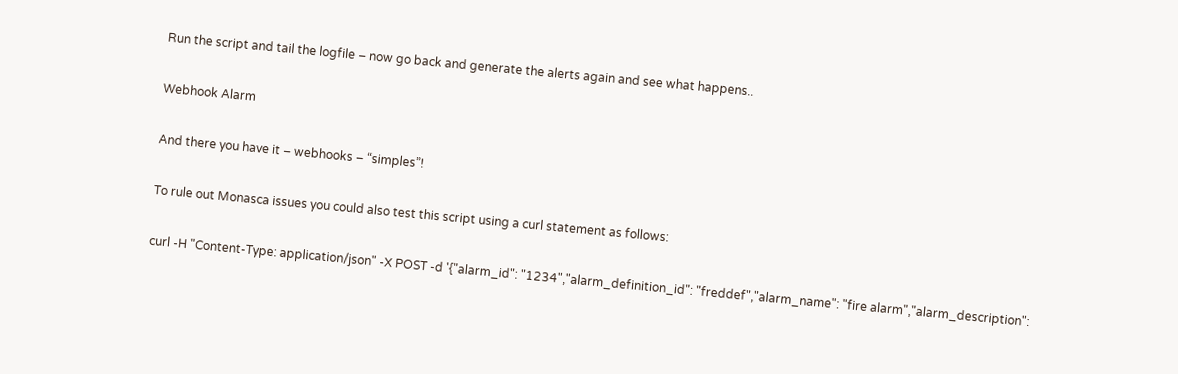Run the script and tail the logfile – now go back and generate the alerts again and see what happens..

Webhook Alarm

And there you have it – webhooks – “simples”!

To rule out Monasca issues you could also test this script using a curl statement as follows:

curl -H "Content-Type: application/json" -X POST -d '{"alarm_id": "1234","alarm_definition_id": "freddef","alarm_name": "fire alarm","alarm_description":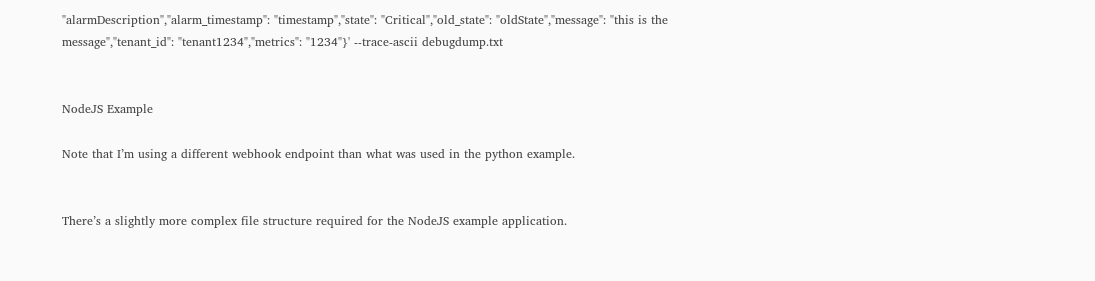"alarmDescription","alarm_timestamp": "timestamp","state": "Critical","old_state": "oldState","message": "this is the message","tenant_id": "tenant1234","metrics": "1234"}' --trace-ascii debugdump.txt


NodeJS Example

Note that I’m using a different webhook endpoint than what was used in the python example.


There’s a slightly more complex file structure required for the NodeJS example application.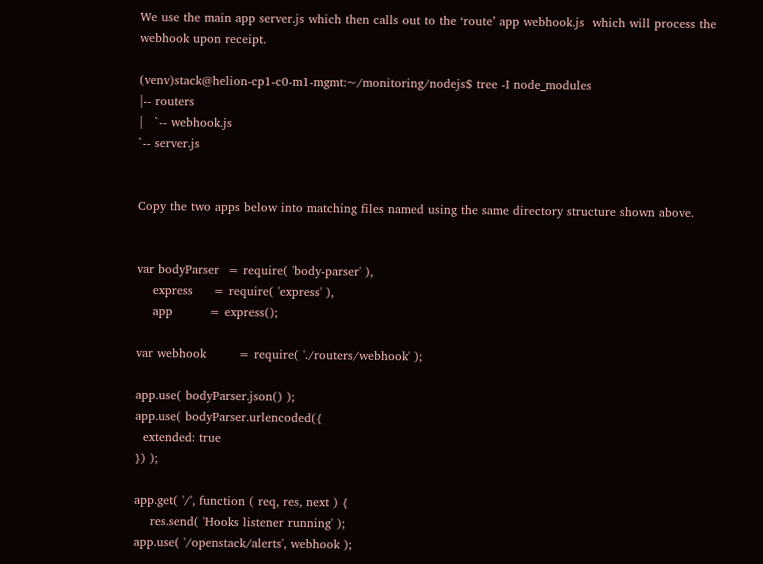We use the main app server.js which then calls out to the ‘route’ app webhook.js  which will process the webhook upon receipt.

(venv)stack@helion-cp1-c0-m1-mgmt:~/monitoring/nodejs$ tree -I node_modules
|-- routers
|   `-- webhook.js
`-- server.js


Copy the two apps below into matching files named using the same directory structure shown above.


var bodyParser  = require( 'body-parser' ),
    express     = require( 'express' ),
    app         = express();

var webhook        = require( './routers/webhook' );

app.use( bodyParser.json() );
app.use( bodyParser.urlencoded({
  extended: true
}) );

app.get( '/', function ( req, res, next ) {
    res.send( 'Hooks listener running' );
app.use( '/openstack/alerts', webhook );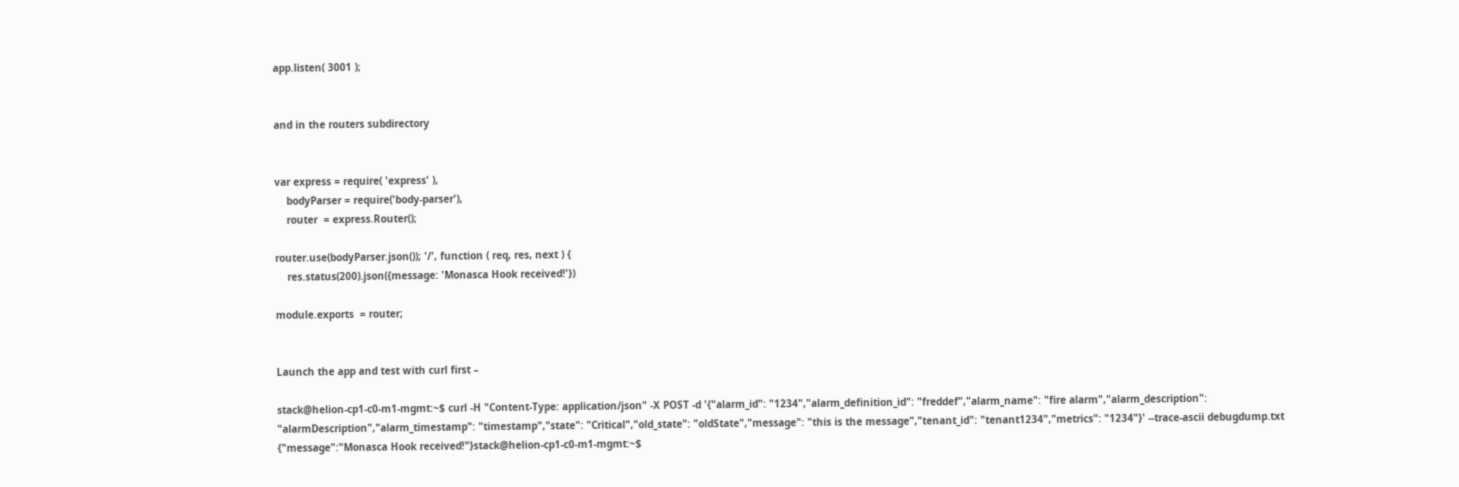app.listen( 3001 );


and in the routers subdirectory


var express = require( 'express' ),
    bodyParser = require('body-parser'),
    router  = express.Router();

router.use(bodyParser.json()); '/', function ( req, res, next ) {
    res.status(200).json({message: 'Monasca Hook received!'})

module.exports  = router;


Launch the app and test with curl first –

stack@helion-cp1-c0-m1-mgmt:~$ curl -H "Content-Type: application/json" -X POST -d '{"alarm_id": "1234","alarm_definition_id": "freddef","alarm_name": "fire alarm","alarm_description": "alarmDescription","alarm_timestamp": "timestamp","state": "Critical","old_state": "oldState","message": "this is the message","tenant_id": "tenant1234","metrics": "1234"}' --trace-ascii debugdump.txt
{"message":"Monasca Hook received!"}stack@helion-cp1-c0-m1-mgmt:~$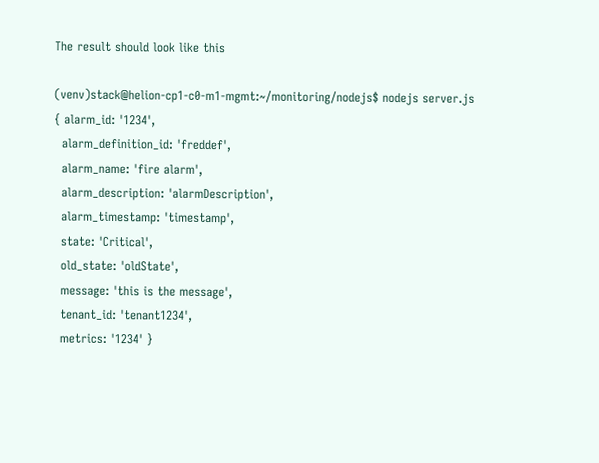The result should look like this

(venv)stack@helion-cp1-c0-m1-mgmt:~/monitoring/nodejs$ nodejs server.js
{ alarm_id: '1234',
  alarm_definition_id: 'freddef',
  alarm_name: 'fire alarm',
  alarm_description: 'alarmDescription',
  alarm_timestamp: 'timestamp',
  state: 'Critical',
  old_state: 'oldState',
  message: 'this is the message',
  tenant_id: 'tenant1234',
  metrics: '1234' }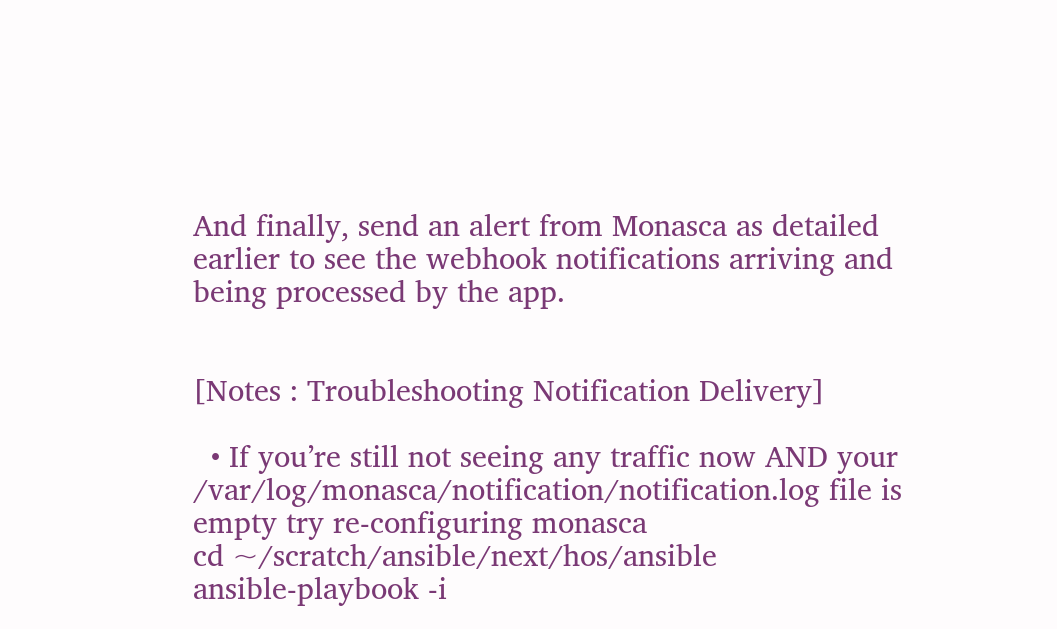And finally, send an alert from Monasca as detailed earlier to see the webhook notifications arriving and being processed by the app.


[Notes : Troubleshooting Notification Delivery]

  • If you’re still not seeing any traffic now AND your /var/log/monasca/notification/notification.log file is empty try re-configuring monasca
cd ~/scratch/ansible/next/hos/ansible
ansible-playbook -i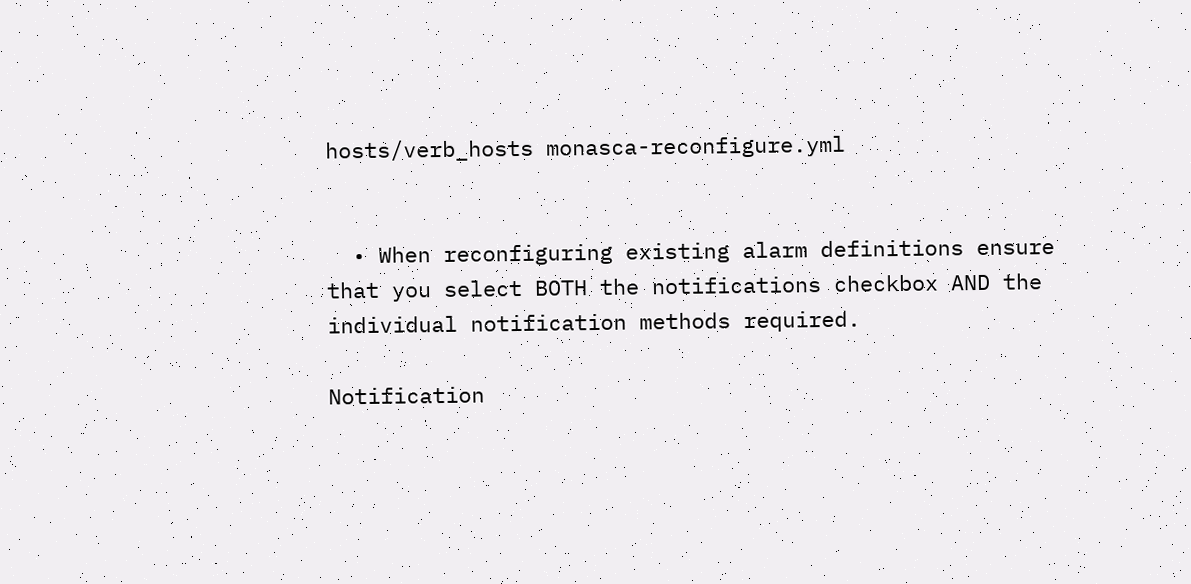hosts/verb_hosts monasca-reconfigure.yml


  • When reconfiguring existing alarm definitions ensure that you select BOTH the notifications checkbox AND the individual notification methods required.

Notification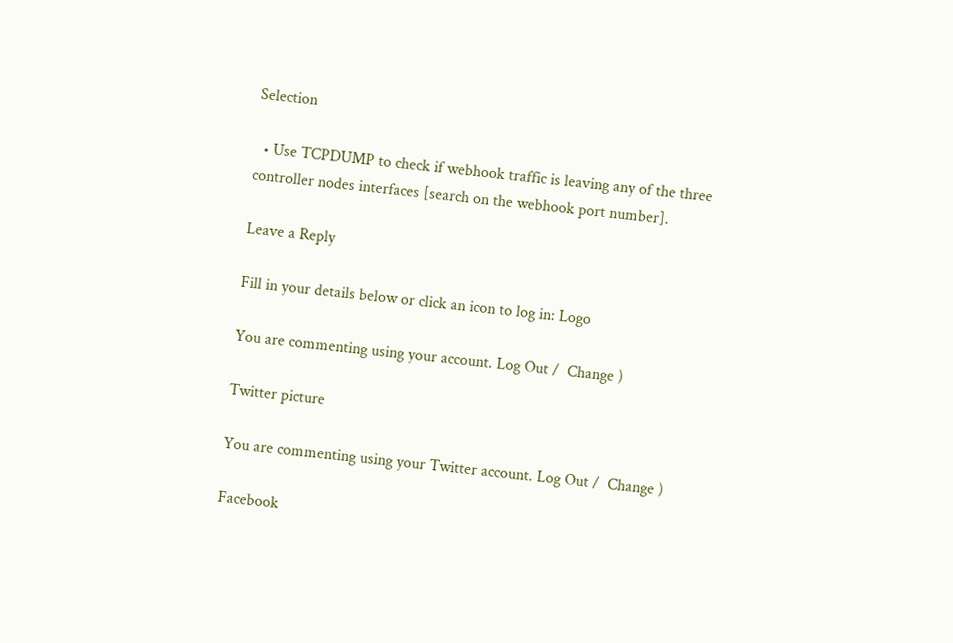Selection

  • Use TCPDUMP to check if webhook traffic is leaving any of the three controller nodes interfaces [search on the webhook port number].

Leave a Reply

Fill in your details below or click an icon to log in: Logo

You are commenting using your account. Log Out /  Change )

Twitter picture

You are commenting using your Twitter account. Log Out /  Change )

Facebook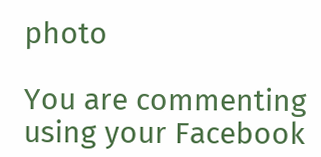photo

You are commenting using your Facebook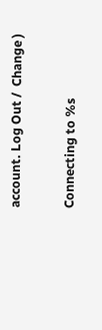account. Log Out /  Change )

Connecting to %s